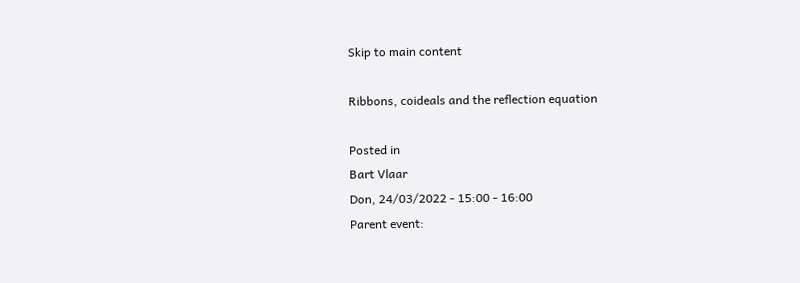Skip to main content

Ribbons, coideals and the reflection equation

Posted in
Bart Vlaar
Don, 24/03/2022 - 15:00 - 16:00
Parent event: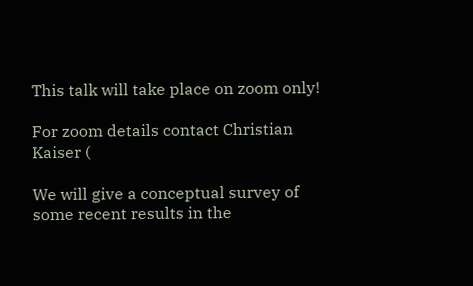This talk will take place on zoom only!

For zoom details contact Christian Kaiser (

We will give a conceptual survey of some recent results in the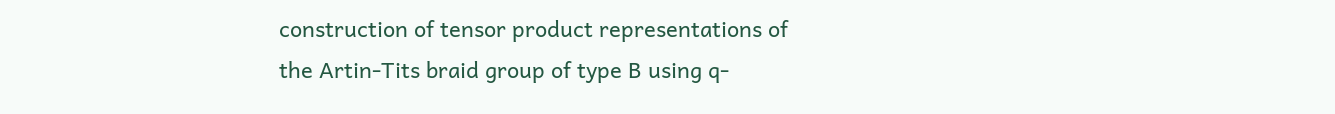construction of tensor product representations of the Artin-Tits braid group of type B using q-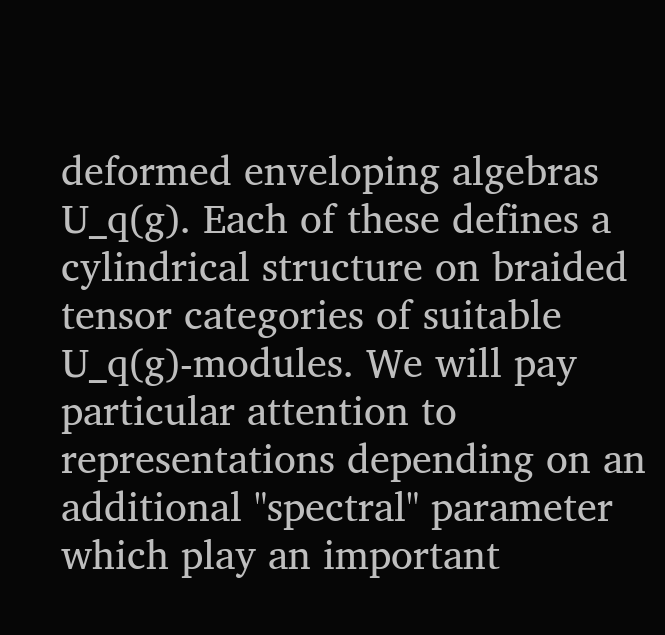deformed enveloping algebras U_q(g). Each of these defines a cylindrical structure on braided tensor categories of suitable U_q(g)-modules. We will pay particular attention to representations depending on an additional "spectral" parameter which play an important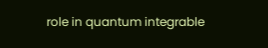role in quantum integrable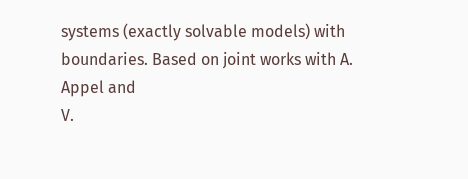systems (exactly solvable models) with boundaries. Based on joint works with A. Appel and
V.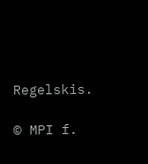Regelskis.

© MPI f.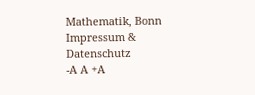Mathematik, Bonn Impressum & Datenschutz
-A A +A